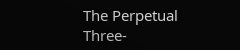The Perpetual Three-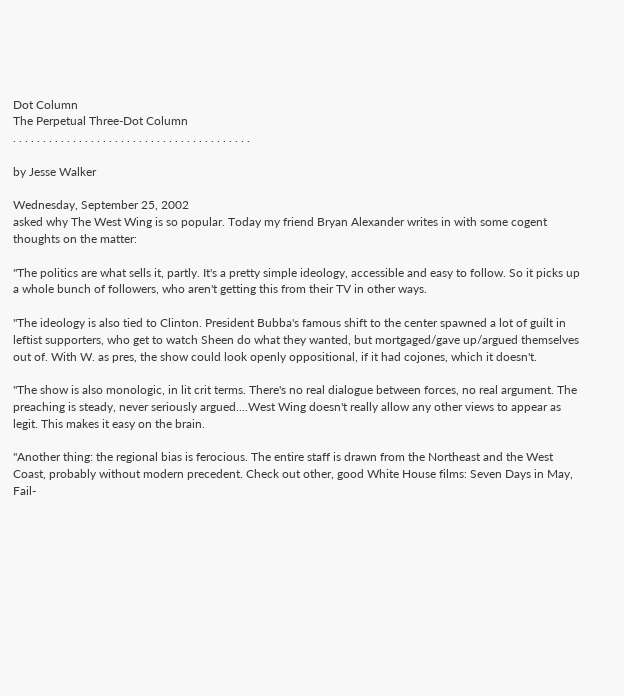Dot Column
The Perpetual Three-Dot Column
. . . . . . . . . . . . . . . . . . . . . . . . . . . . . . . . . . . . . . . .

by Jesse Walker

Wednesday, September 25, 2002
asked why The West Wing is so popular. Today my friend Bryan Alexander writes in with some cogent thoughts on the matter:

"The politics are what sells it, partly. It's a pretty simple ideology, accessible and easy to follow. So it picks up a whole bunch of followers, who aren't getting this from their TV in other ways.

"The ideology is also tied to Clinton. President Bubba's famous shift to the center spawned a lot of guilt in leftist supporters, who get to watch Sheen do what they wanted, but mortgaged/gave up/argued themselves out of. With W. as pres, the show could look openly oppositional, if it had cojones, which it doesn't.

"The show is also monologic, in lit crit terms. There's no real dialogue between forces, no real argument. The preaching is steady, never seriously argued....West Wing doesn't really allow any other views to appear as legit. This makes it easy on the brain.

"Another thing: the regional bias is ferocious. The entire staff is drawn from the Northeast and the West Coast, probably without modern precedent. Check out other, good White House films: Seven Days in May, Fail-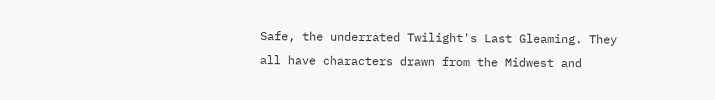Safe, the underrated Twilight's Last Gleaming. They all have characters drawn from the Midwest and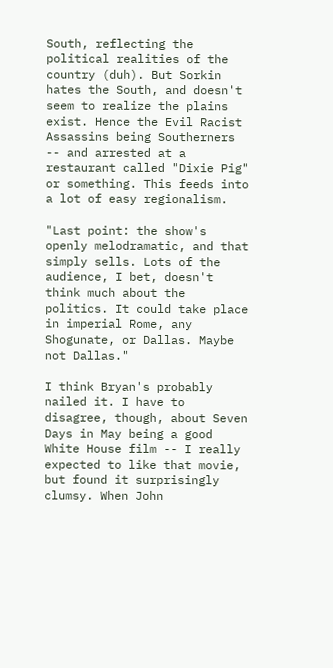South, reflecting the political realities of the country (duh). But Sorkin hates the South, and doesn't seem to realize the plains exist. Hence the Evil Racist Assassins being Southerners -- and arrested at a restaurant called "Dixie Pig" or something. This feeds into a lot of easy regionalism.

"Last point: the show's openly melodramatic, and that simply sells. Lots of the audience, I bet, doesn't think much about the politics. It could take place in imperial Rome, any Shogunate, or Dallas. Maybe not Dallas."

I think Bryan's probably nailed it. I have to disagree, though, about Seven Days in May being a good White House film -- I really expected to like that movie, but found it surprisingly clumsy. When John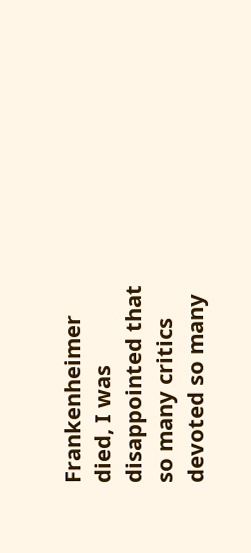Frankenheimer died, I was disappointed that so many critics devoted so many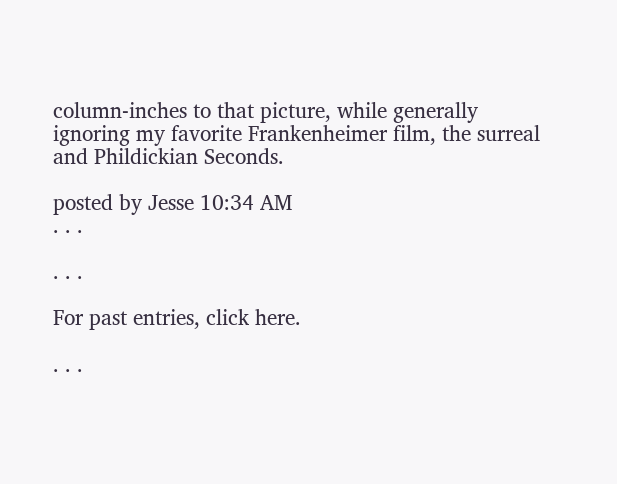column-inches to that picture, while generally ignoring my favorite Frankenheimer film, the surreal and Phildickian Seconds.

posted by Jesse 10:34 AM
. . .

. . .

For past entries, click here.

. . .